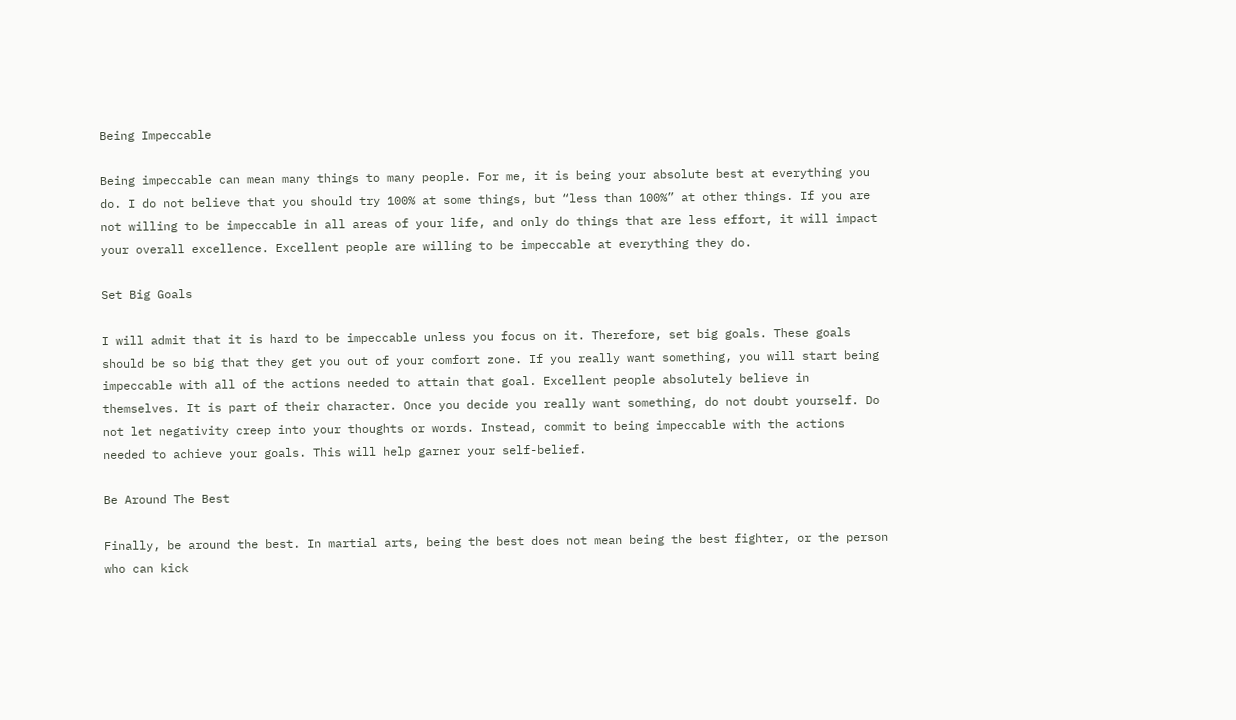Being Impeccable

Being impeccable can mean many things to many people. For me, it is being your absolute best at everything you do. I do not believe that you should try 100% at some things, but “less than 100%” at other things. If you are not willing to be impeccable in all areas of your life, and only do things that are less effort, it will impact your overall excellence. Excellent people are willing to be impeccable at everything they do.

Set Big Goals

I will admit that it is hard to be impeccable unless you focus on it. Therefore, set big goals. These goals should be so big that they get you out of your comfort zone. If you really want something, you will start being impeccable with all of the actions needed to attain that goal. Excellent people absolutely believe in themselves. It is part of their character. Once you decide you really want something, do not doubt yourself. Do not let negativity creep into your thoughts or words. Instead, commit to being impeccable with the actions needed to achieve your goals. This will help garner your self-belief.

Be Around The Best

Finally, be around the best. In martial arts, being the best does not mean being the best fighter, or the person who can kick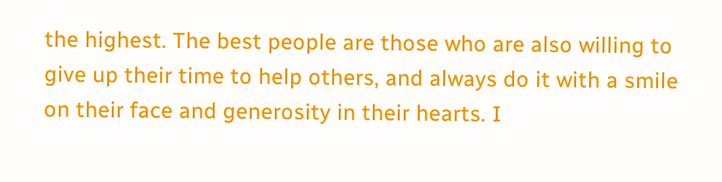the highest. The best people are those who are also willing to give up their time to help others, and always do it with a smile on their face and generosity in their hearts. I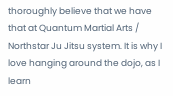thoroughly believe that we have that at Quantum Martial Arts / Northstar Ju Jitsu system. It is why I love hanging around the dojo, as I learn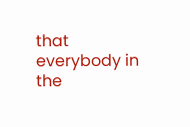that everybody in the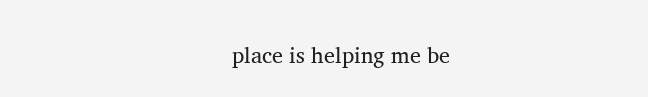place is helping me be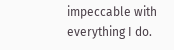impeccable with everything I do.